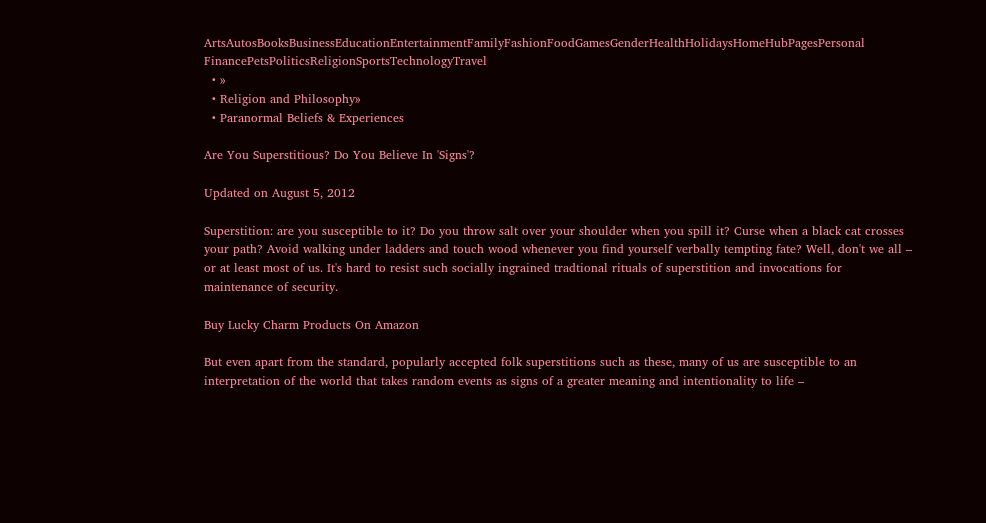ArtsAutosBooksBusinessEducationEntertainmentFamilyFashionFoodGamesGenderHealthHolidaysHomeHubPagesPersonal FinancePetsPoliticsReligionSportsTechnologyTravel
  • »
  • Religion and Philosophy»
  • Paranormal Beliefs & Experiences

Are You Superstitious? Do You Believe In 'Signs'?

Updated on August 5, 2012

Superstition: are you susceptible to it? Do you throw salt over your shoulder when you spill it? Curse when a black cat crosses your path? Avoid walking under ladders and touch wood whenever you find yourself verbally tempting fate? Well, don't we all – or at least most of us. It's hard to resist such socially ingrained tradtional rituals of superstition and invocations for maintenance of security.

Buy Lucky Charm Products On Amazon

But even apart from the standard, popularly accepted folk superstitions such as these, many of us are susceptible to an interpretation of the world that takes random events as signs of a greater meaning and intentionality to life –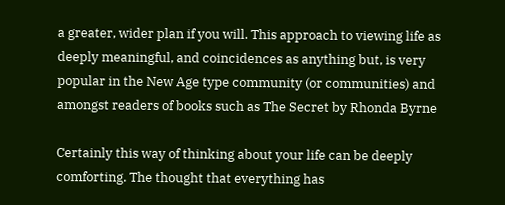a greater, wider plan if you will. This approach to viewing life as deeply meaningful, and coincidences as anything but, is very popular in the New Age type community (or communities) and amongst readers of books such as The Secret by Rhonda Byrne

Certainly this way of thinking about your life can be deeply comforting. The thought that everything has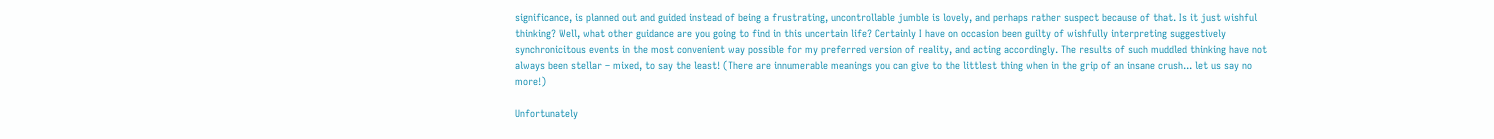significance, is planned out and guided instead of being a frustrating, uncontrollable jumble is lovely, and perhaps rather suspect because of that. Is it just wishful thinking? Well, what other guidance are you going to find in this uncertain life? Certainly I have on occasion been guilty of wishfully interpreting suggestively synchronicitous events in the most convenient way possible for my preferred version of reality, and acting accordingly. The results of such muddled thinking have not always been stellar – mixed, to say the least! (There are innumerable meanings you can give to the littlest thing when in the grip of an insane crush... let us say no more!)

Unfortunately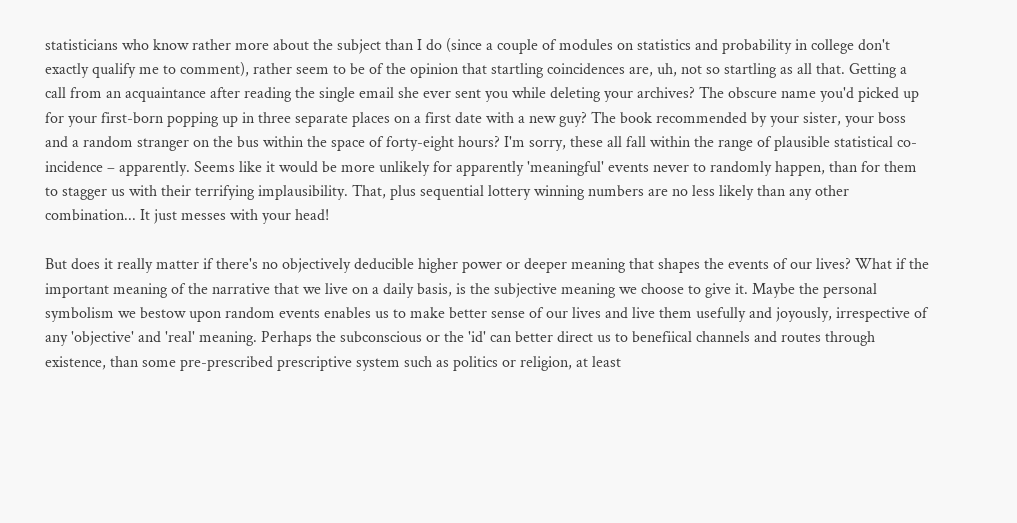statisticians who know rather more about the subject than I do (since a couple of modules on statistics and probability in college don't exactly qualify me to comment), rather seem to be of the opinion that startling coincidences are, uh, not so startling as all that. Getting a call from an acquaintance after reading the single email she ever sent you while deleting your archives? The obscure name you'd picked up for your first-born popping up in three separate places on a first date with a new guy? The book recommended by your sister, your boss and a random stranger on the bus within the space of forty-eight hours? I'm sorry, these all fall within the range of plausible statistical co-incidence – apparently. Seems like it would be more unlikely for apparently 'meaningful' events never to randomly happen, than for them to stagger us with their terrifying implausibility. That, plus sequential lottery winning numbers are no less likely than any other combination... It just messes with your head!

But does it really matter if there's no objectively deducible higher power or deeper meaning that shapes the events of our lives? What if the important meaning of the narrative that we live on a daily basis, is the subjective meaning we choose to give it. Maybe the personal symbolism we bestow upon random events enables us to make better sense of our lives and live them usefully and joyously, irrespective of any 'objective' and 'real' meaning. Perhaps the subconscious or the 'id' can better direct us to benefiical channels and routes through existence, than some pre-prescribed prescriptive system such as politics or religion, at least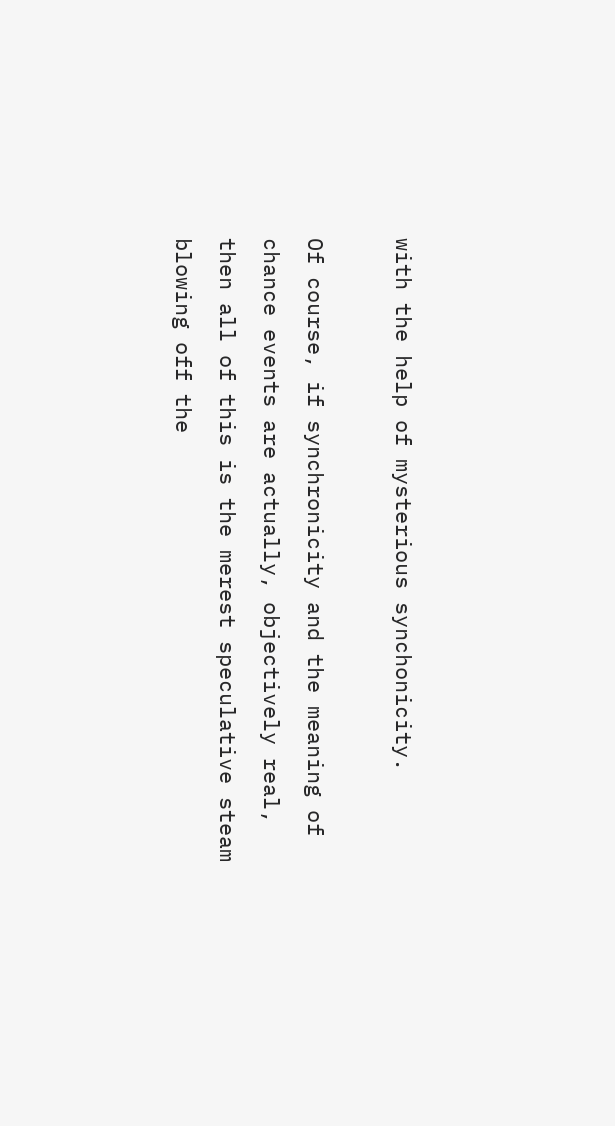with the help of mysterious synchonicity.

Of course, if synchronicity and the meaning of chance events are actually, objectively real, then all of this is the merest speculative steam blowing off the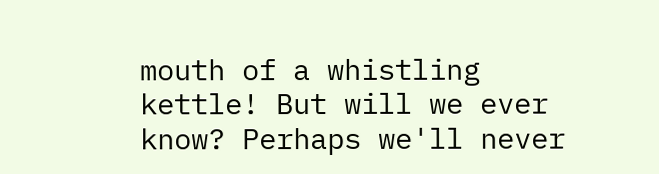mouth of a whistling kettle! But will we ever know? Perhaps we'll never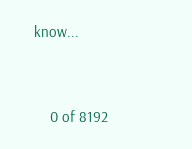know...


    0 of 8192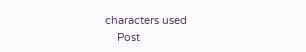characters used
    Post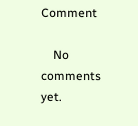Comment

    No comments yet.